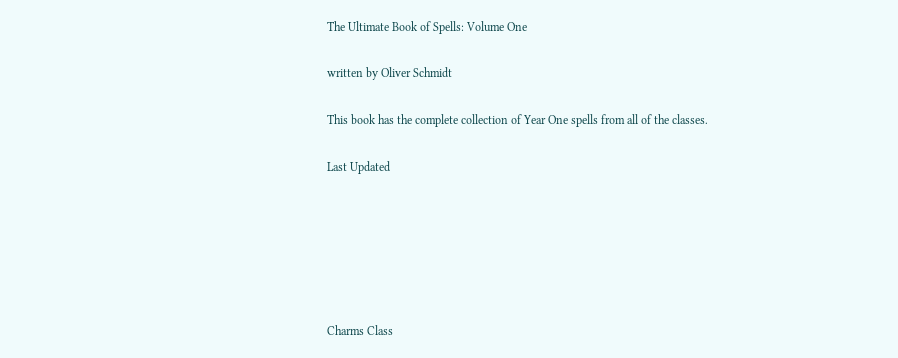The Ultimate Book of Spells: Volume One

written by Oliver Schmidt

This book has the complete collection of Year One spells from all of the classes.

Last Updated






Charms Class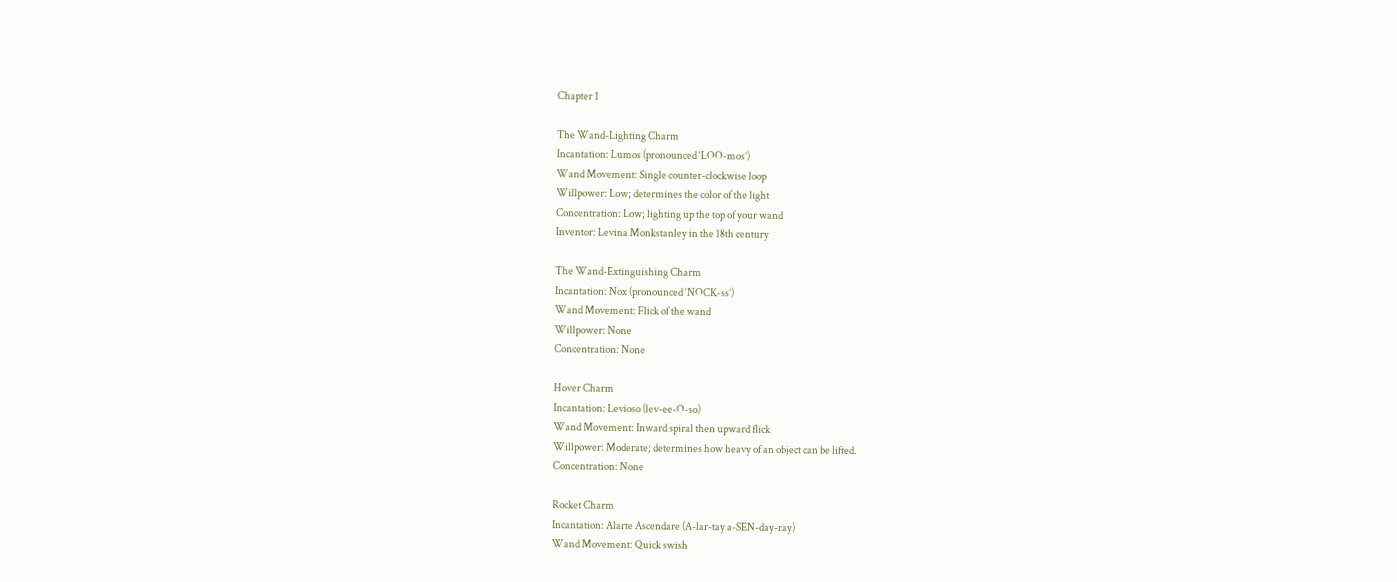Chapter 1

The Wand-Lighting Charm
Incantation: Lumos (pronounced ‘LOO-mos’)
Wand Movement: Single counter-clockwise loop
Willpower: Low; determines the color of the light
Concentration: Low; lighting up the top of your wand
Inventor: Levina Monkstanley in the 18th century

The Wand-Extinguishing Charm
Incantation: Nox (pronounced ‘NOCK-ss’)
Wand Movement: Flick of the wand
Willpower: None
Concentration: None

Hover Charm
Incantation: Levioso (lev-ee-O-so)
Wand Movement: Inward spiral then upward flick
Willpower: Moderate; determines how heavy of an object can be lifted.
Concentration: None

Rocket Charm
Incantation: Alarte Ascendare (A-lar-tay a-SEN-day-ray)
Wand Movement: Quick swish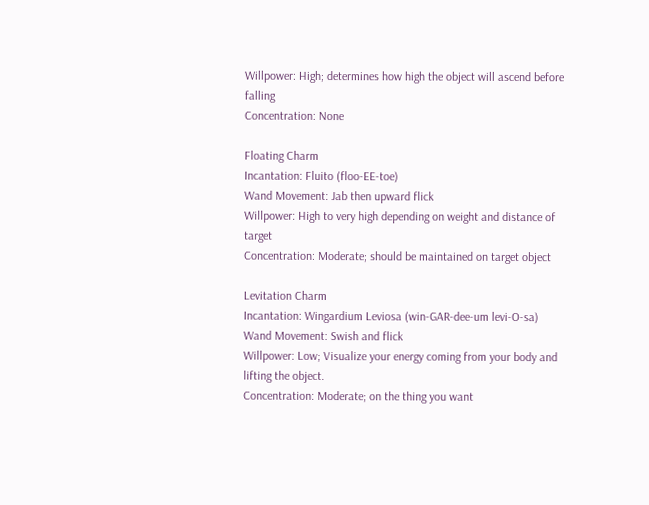Willpower: High; determines how high the object will ascend before falling
Concentration: None

Floating Charm
Incantation: Fluito (floo-EE-toe)
Wand Movement: Jab then upward flick
Willpower: High to very high depending on weight and distance of target
Concentration: Moderate; should be maintained on target object

Levitation Charm
Incantation: Wingardium Leviosa (win-GAR-dee-um levi-O-sa)
Wand Movement: Swish and flick
Willpower: Low; Visualize your energy coming from your body and lifting the object.
Concentration: Moderate; on the thing you want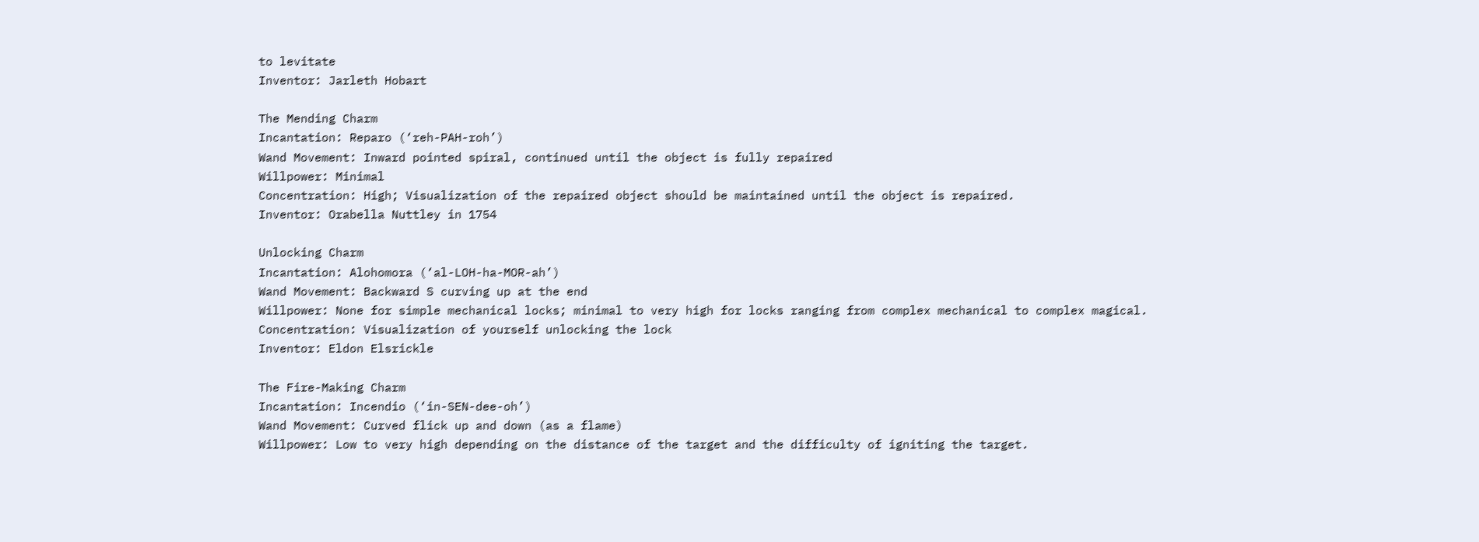to levitate
Inventor: Jarleth Hobart

The Mending Charm
Incantation: Reparo (‘reh-PAH-roh’)
Wand Movement: Inward pointed spiral, continued until the object is fully repaired
Willpower: Minimal
Concentration: High; Visualization of the repaired object should be maintained until the object is repaired.
Inventor: Orabella Nuttley in 1754

Unlocking Charm
Incantation: Alohomora (‘al-LOH-ha-MOR-ah’)
Wand Movement: Backward S curving up at the end
Willpower: None for simple mechanical locks; minimal to very high for locks ranging from complex mechanical to complex magical.
Concentration: Visualization of yourself unlocking the lock
Inventor: Eldon Elsrickle

The Fire-Making Charm
Incantation: Incendio (‘in-SEN-dee-oh’)
Wand Movement: Curved flick up and down (as a flame)
Willpower: Low to very high depending on the distance of the target and the difficulty of igniting the target.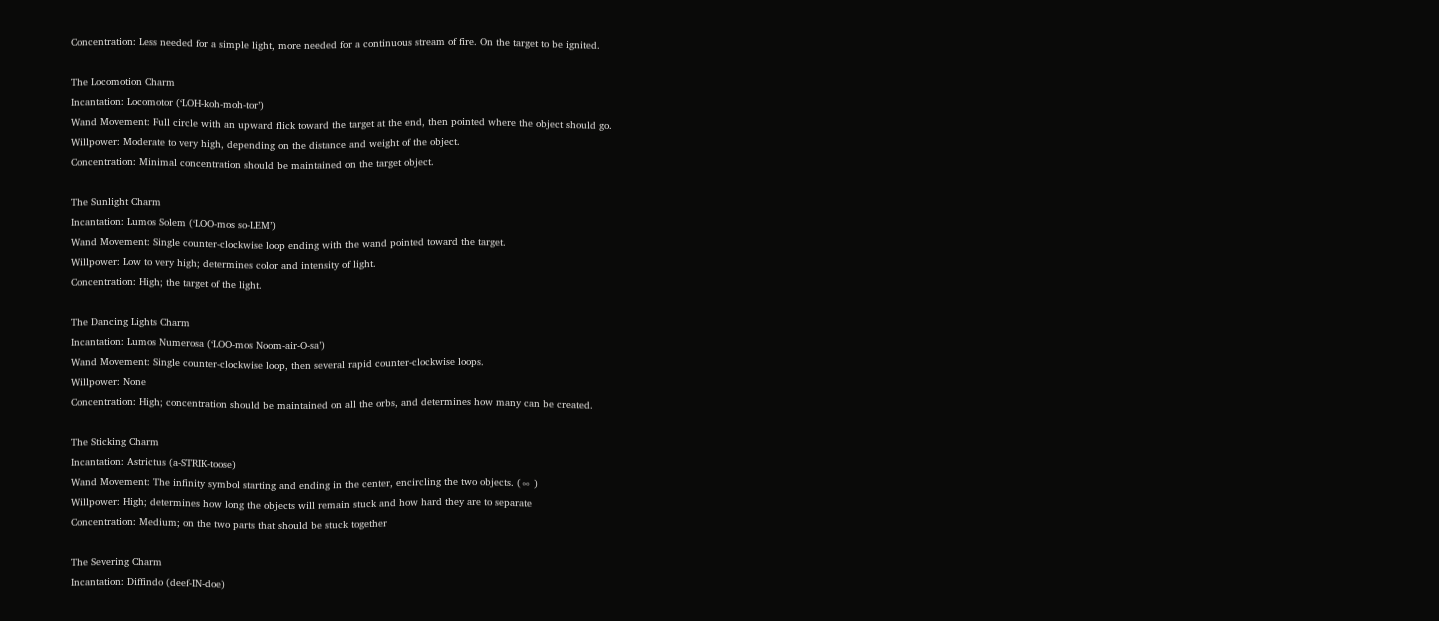Concentration: Less needed for a simple light, more needed for a continuous stream of fire. On the target to be ignited.

The Locomotion Charm
Incantation: Locomotor (‘LOH-koh-moh-tor’)
Wand Movement: Full circle with an upward flick toward the target at the end, then pointed where the object should go.
Willpower: Moderate to very high, depending on the distance and weight of the object.
Concentration: Minimal concentration should be maintained on the target object.

The Sunlight Charm
Incantation: Lumos Solem (‘LOO-mos so-LEM’)
Wand Movement: Single counter-clockwise loop ending with the wand pointed toward the target.
Willpower: Low to very high; determines color and intensity of light.
Concentration: High; the target of the light.

The Dancing Lights Charm
Incantation: Lumos Numerosa (‘LOO-mos Noom-air-O-sa’)
Wand Movement: Single counter-clockwise loop, then several rapid counter-clockwise loops.
Willpower: None
Concentration: High; concentration should be maintained on all the orbs, and determines how many can be created.

The Sticking Charm
Incantation: Astrictus (a-STRIK-toose)
Wand Movement: The infinity symbol starting and ending in the center, encircling the two objects. (∞ )
Willpower: High; determines how long the objects will remain stuck and how hard they are to separate
Concentration: Medium; on the two parts that should be stuck together

The Severing Charm
Incantation: Diffindo (deef-IN-doe)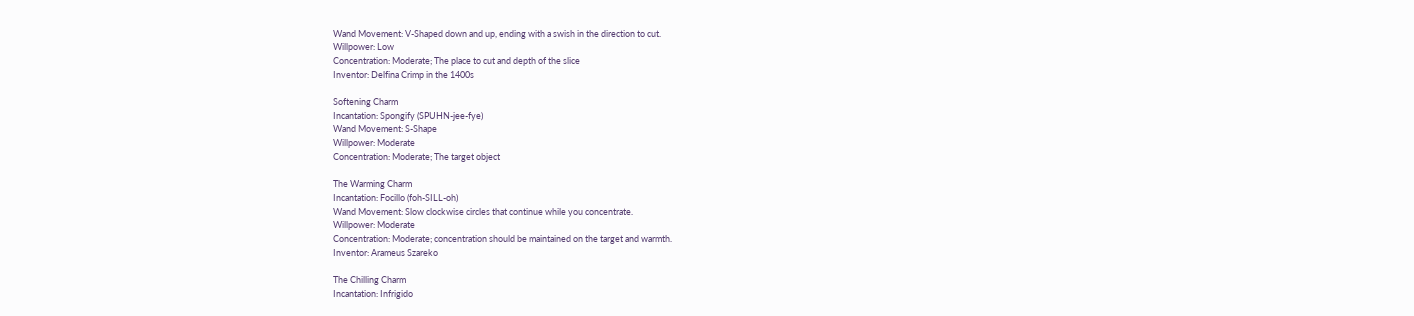Wand Movement: V-Shaped down and up, ending with a swish in the direction to cut.
Willpower: Low
Concentration: Moderate; The place to cut and depth of the slice
Inventor: Delfina Crimp in the 1400s

Softening Charm
Incantation: Spongify (SPUHN-jee-fye)
Wand Movement: S-Shape
Willpower: Moderate
Concentration: Moderate; The target object

The Warming Charm
Incantation: Focillo (foh-SILL-oh)
Wand Movement: Slow clockwise circles that continue while you concentrate.
Willpower: Moderate
Concentration: Moderate; concentration should be maintained on the target and warmth.
Inventor: Arameus Szareko

The Chilling Charm
Incantation: Infrigido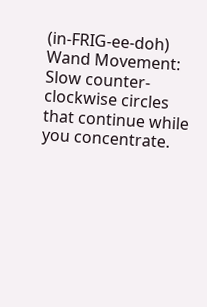(in-FRIG-ee-doh)
Wand Movement: Slow counter-clockwise circles that continue while you concentrate.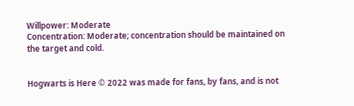Willpower: Moderate
Concentration: Moderate; concentration should be maintained on the target and cold.


Hogwarts is Here © 2022 was made for fans, by fans, and is not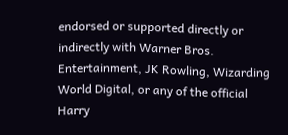endorsed or supported directly or indirectly with Warner Bros. Entertainment, JK Rowling, Wizarding World Digital, or any of the official Harry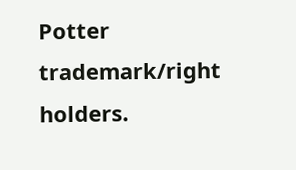Potter trademark/right holders.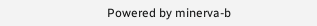Powered by minerva-b